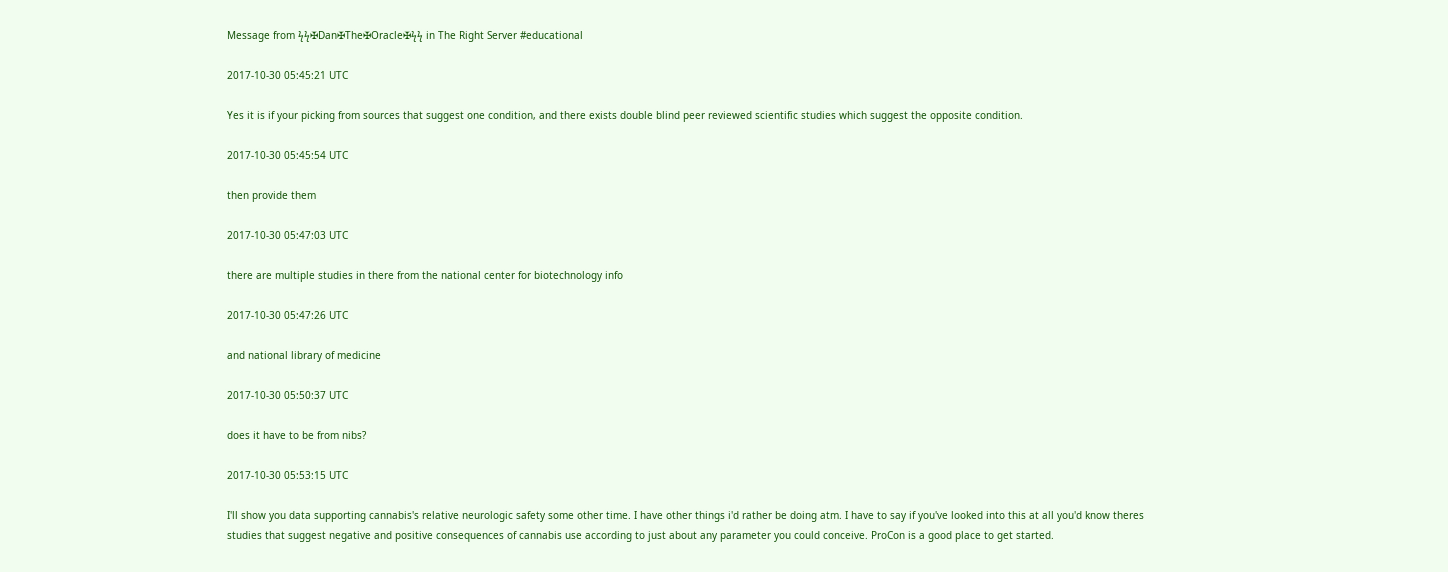Message from ϟϟ✠Dan✠The✠Oracle✠ϟϟ in The Right Server #educational

2017-10-30 05:45:21 UTC

Yes it is if your picking from sources that suggest one condition, and there exists double blind peer reviewed scientific studies which suggest the opposite condition.

2017-10-30 05:45:54 UTC

then provide them

2017-10-30 05:47:03 UTC

there are multiple studies in there from the national center for biotechnology info

2017-10-30 05:47:26 UTC

and national library of medicine

2017-10-30 05:50:37 UTC

does it have to be from nibs?

2017-10-30 05:53:15 UTC

I'll show you data supporting cannabis's relative neurologic safety some other time. I have other things i'd rather be doing atm. I have to say if you've looked into this at all you'd know theres studies that suggest negative and positive consequences of cannabis use according to just about any parameter you could conceive. ProCon is a good place to get started.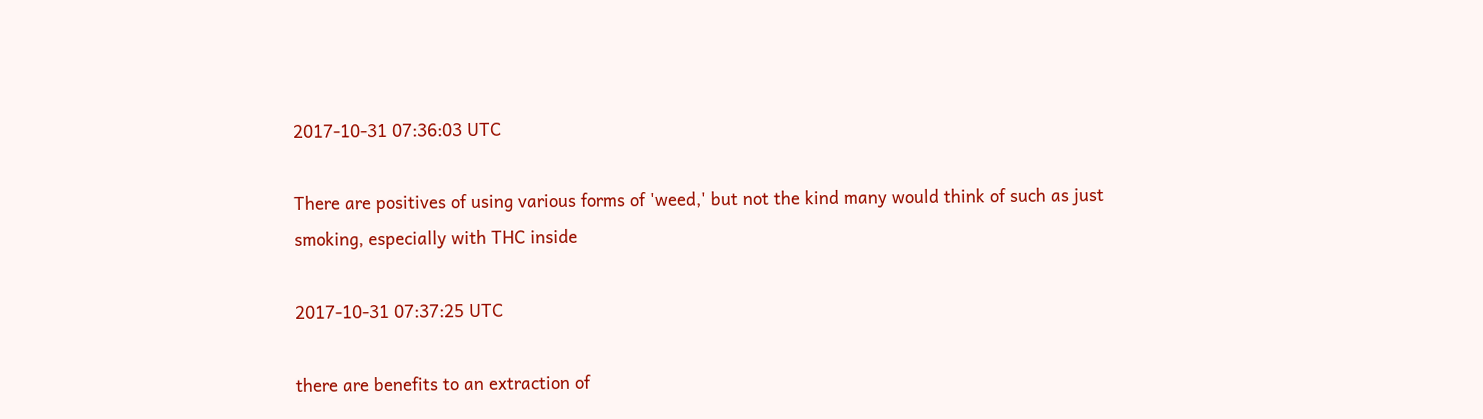2017-10-31 07:36:03 UTC

There are positives of using various forms of 'weed,' but not the kind many would think of such as just smoking, especially with THC inside

2017-10-31 07:37:25 UTC

there are benefits to an extraction of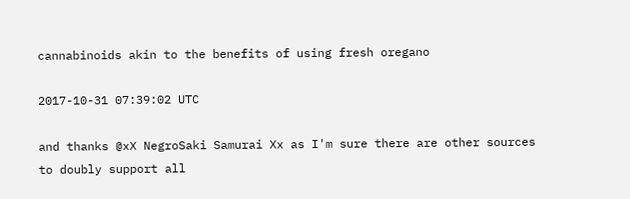cannabinoids akin to the benefits of using fresh oregano

2017-10-31 07:39:02 UTC

and thanks @xX NegroSaki Samurai Xx as I'm sure there are other sources to doubly support all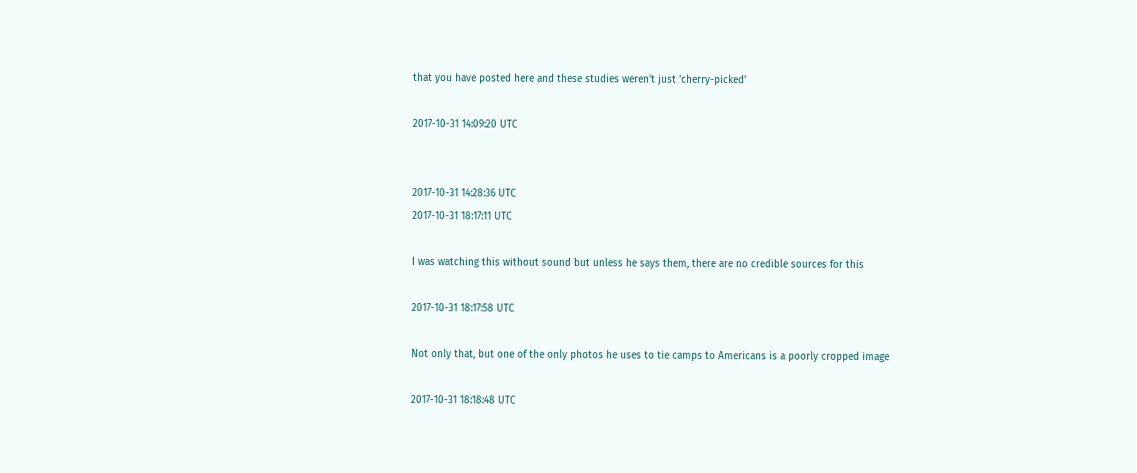that you have posted here and these studies weren't just 'cherry-picked'

2017-10-31 14:09:20 UTC


2017-10-31 14:28:36 UTC
2017-10-31 18:17:11 UTC

I was watching this without sound but unless he says them, there are no credible sources for this

2017-10-31 18:17:58 UTC

Not only that, but one of the only photos he uses to tie camps to Americans is a poorly cropped image

2017-10-31 18:18:48 UTC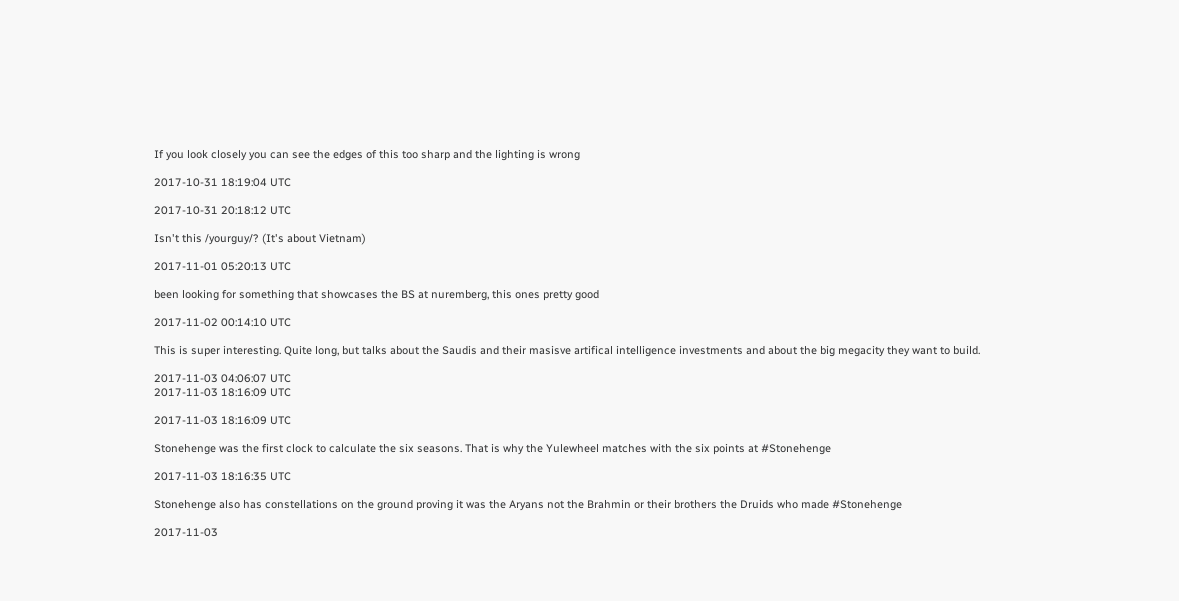If you look closely you can see the edges of this too sharp and the lighting is wrong

2017-10-31 18:19:04 UTC

2017-10-31 20:18:12 UTC

Isn't this /yourguy/? (It's about Vietnam)

2017-11-01 05:20:13 UTC

been looking for something that showcases the BS at nuremberg, this ones pretty good

2017-11-02 00:14:10 UTC

This is super interesting. Quite long, but talks about the Saudis and their masisve artifical intelligence investments and about the big megacity they want to build.

2017-11-03 04:06:07 UTC
2017-11-03 18:16:09 UTC

2017-11-03 18:16:09 UTC

Stonehenge was the first clock to calculate the six seasons. That is why the Yulewheel matches with the six points at #Stonehenge

2017-11-03 18:16:35 UTC

Stonehenge also has constellations on the ground proving it was the Aryans not the Brahmin or their brothers the Druids who made #Stonehenge

2017-11-03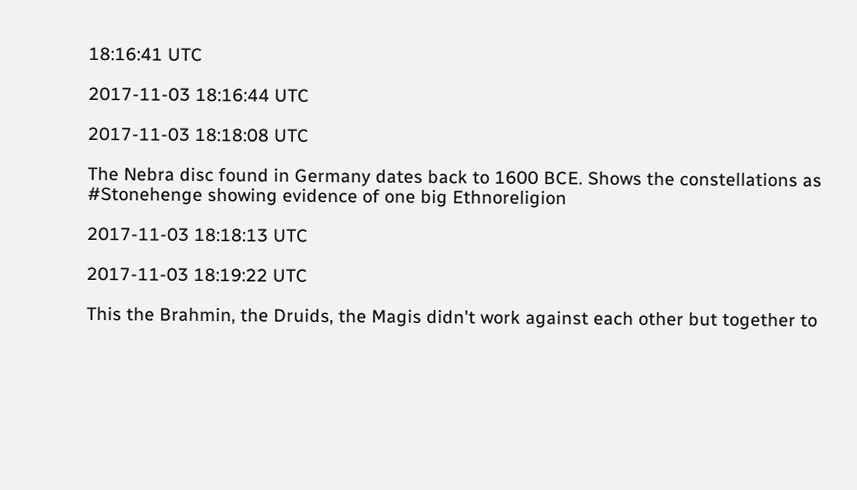18:16:41 UTC

2017-11-03 18:16:44 UTC

2017-11-03 18:18:08 UTC

The Nebra disc found in Germany dates back to 1600 BCE. Shows the constellations as #Stonehenge showing evidence of one big Ethnoreligion

2017-11-03 18:18:13 UTC

2017-11-03 18:19:22 UTC

This the Brahmin, the Druids, the Magis didn't work against each other but together to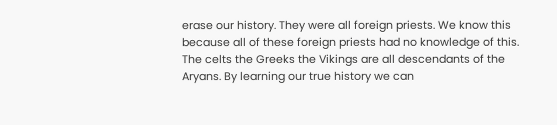erase our history. They were all foreign priests. We know this because all of these foreign priests had no knowledge of this. The celts the Greeks the Vikings are all descendants of the Aryans. By learning our true history we can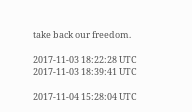take back our freedom.

2017-11-03 18:22:28 UTC
2017-11-03 18:39:41 UTC

2017-11-04 15:28:04 UTC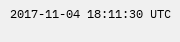2017-11-04 18:11:30 UTC